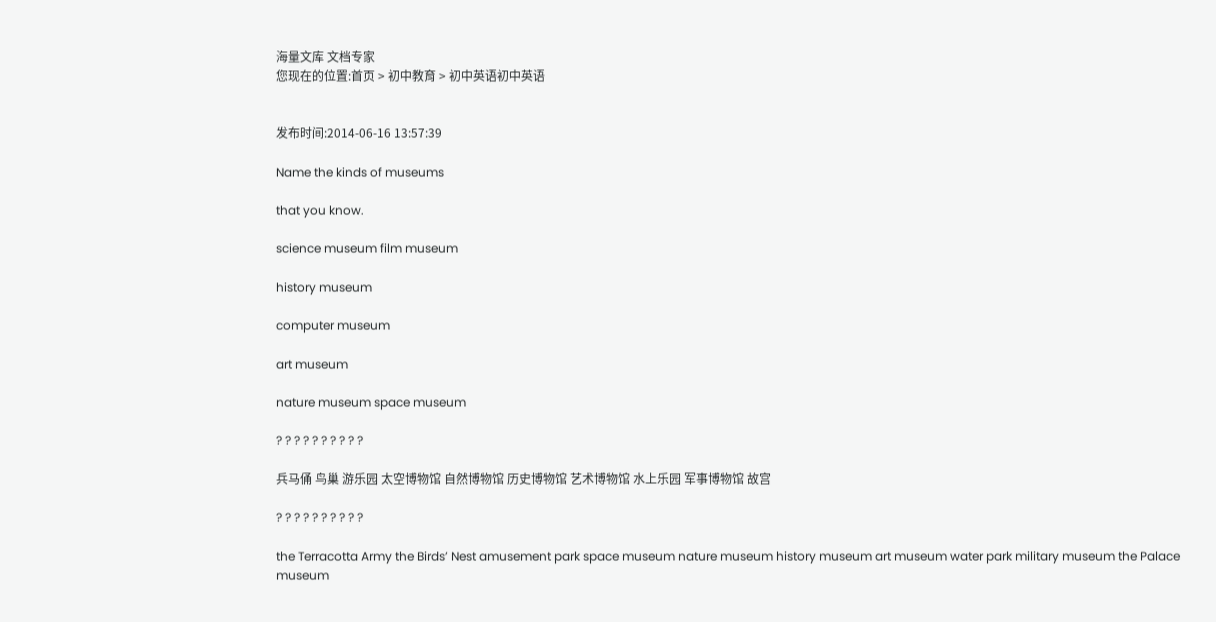海量文库 文档专家
您现在的位置:首页 > 初中教育 > 初中英语初中英语


发布时间:2014-06-16 13:57:39

Name the kinds of museums

that you know.

science museum film museum

history museum

computer museum

art museum

nature museum space museum

? ? ? ? ? ? ? ? ? ?

兵马俑 鸟巢 游乐园 太空博物馆 自然博物馆 历史博物馆 艺术博物馆 水上乐园 军事博物馆 故宫

? ? ? ? ? ? ? ? ? ?

the Terracotta Army the Birds’ Nest amusement park space museum nature museum history museum art museum water park military museum the Palace museum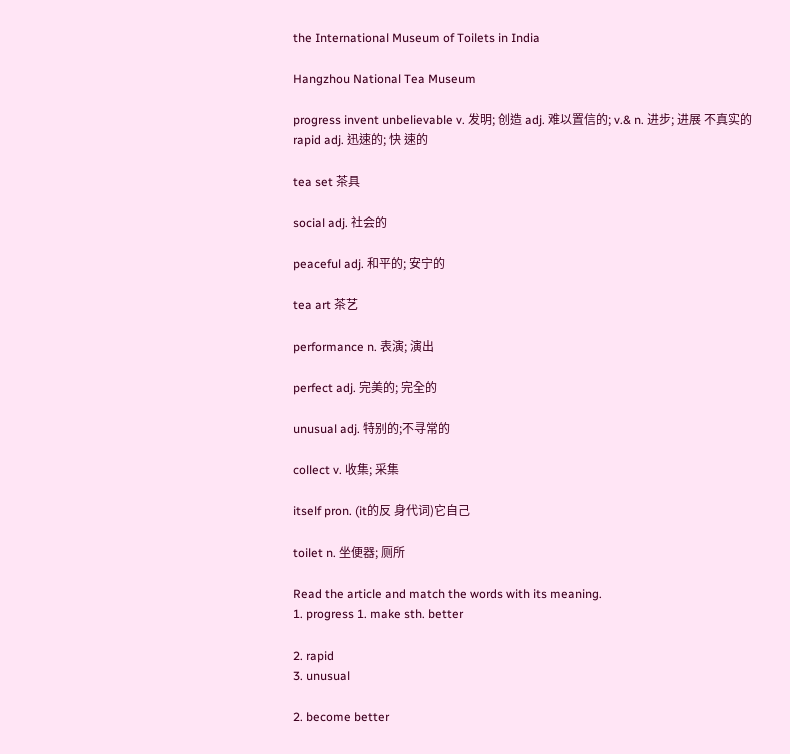the International Museum of Toilets in India

Hangzhou National Tea Museum

progress invent unbelievable v. 发明; 创造 adj. 难以置信的; v.& n. 进步; 进展 不真实的
rapid adj. 迅速的; 快 速的

tea set 茶具

social adj. 社会的

peaceful adj. 和平的; 安宁的

tea art 茶艺

performance n. 表演; 演出

perfect adj. 完美的; 完全的

unusual adj. 特别的;不寻常的

collect v. 收集; 采集

itself pron. (it的反 身代词)它自己

toilet n. 坐便器; 厕所

Read the article and match the words with its meaning.
1. progress 1. make sth. better

2. rapid
3. unusual

2. become better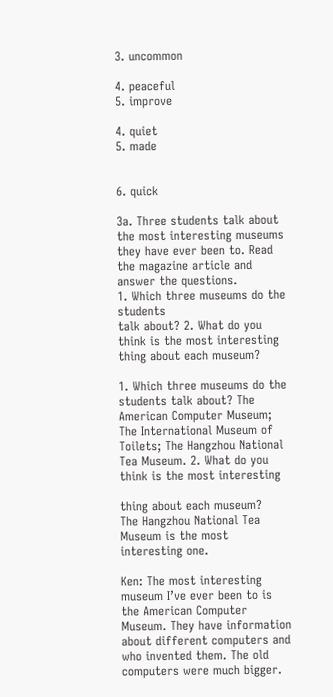3. uncommon

4. peaceful
5. improve

4. quiet
5. made


6. quick

3a. Three students talk about the most interesting museums they have ever been to. Read the magazine article and answer the questions.
1. Which three museums do the students
talk about? 2. What do you think is the most interesting thing about each museum?

1. Which three museums do the students talk about? The American Computer Museum; The International Museum of Toilets; The Hangzhou National Tea Museum. 2. What do you think is the most interesting

thing about each museum?
The Hangzhou National Tea Museum is the most interesting one.

Ken: The most interesting museum I’ve ever been to is the American Computer Museum. They have information about different computers and who invented them. The old computers were much bigger.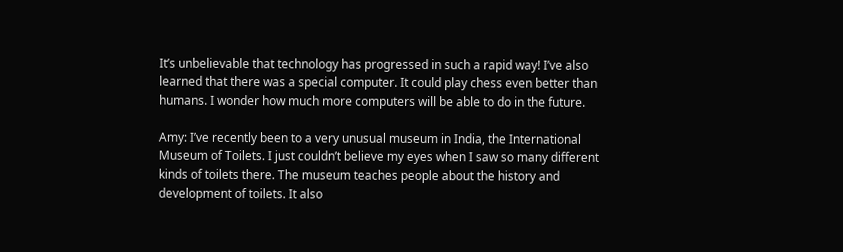It’s unbelievable that technology has progressed in such a rapid way! I’ve also learned that there was a special computer. It could play chess even better than humans. I wonder how much more computers will be able to do in the future.

Amy: I’ve recently been to a very unusual museum in India, the International Museum of Toilets. I just couldn’t believe my eyes when I saw so many different kinds of toilets there. The museum teaches people about the history and development of toilets. It also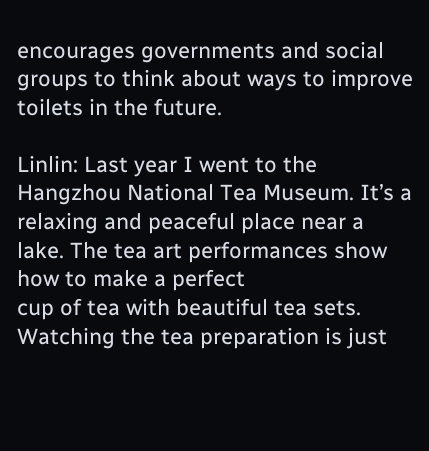encourages governments and social groups to think about ways to improve toilets in the future.

Linlin: Last year I went to the Hangzhou National Tea Museum. It’s a relaxing and peaceful place near a lake. The tea art performances show how to make a perfect
cup of tea with beautiful tea sets. Watching the tea preparation is just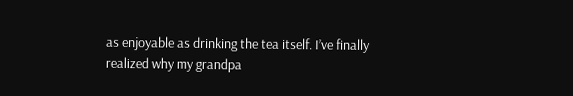as enjoyable as drinking the tea itself. I’ve finally realized why my grandpa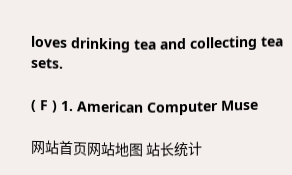loves drinking tea and collecting tea sets.

( F ) 1. American Computer Muse

网站首页网站地图 站长统计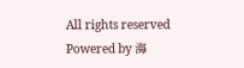All rights reserved Powered by 海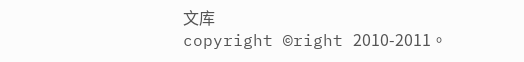文库
copyright ©right 2010-2011。